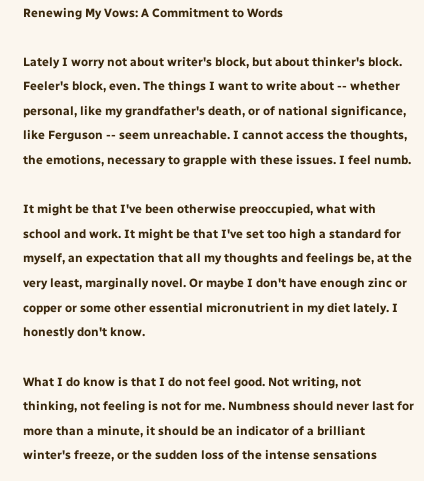Renewing My Vows: A Commitment to Words

Lately I worry not about writer's block, but about thinker's block. Feeler's block, even. The things I want to write about -- whether personal, like my grandfather's death, or of national significance, like Ferguson -- seem unreachable. I cannot access the thoughts, the emotions, necessary to grapple with these issues. I feel numb.

It might be that I've been otherwise preoccupied, what with school and work. It might be that I've set too high a standard for myself, an expectation that all my thoughts and feelings be, at the very least, marginally novel. Or maybe I don't have enough zinc or copper or some other essential micronutrient in my diet lately. I honestly don't know.

What I do know is that I do not feel good. Not writing, not thinking, not feeling is not for me. Numbness should never last for more than a minute, it should be an indicator of a brilliant winter's freeze, or the sudden loss of the intense sensations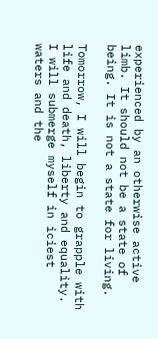experienced by an otherwise active limb. It should not be a state of being. It is not a state for living.

Tomorrow, I will begin to grapple with life and death, liberty and equality. I will submerge myself in iciest waters and the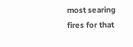most searing fires for that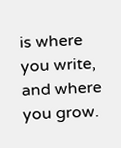is where you write, and where you grow.